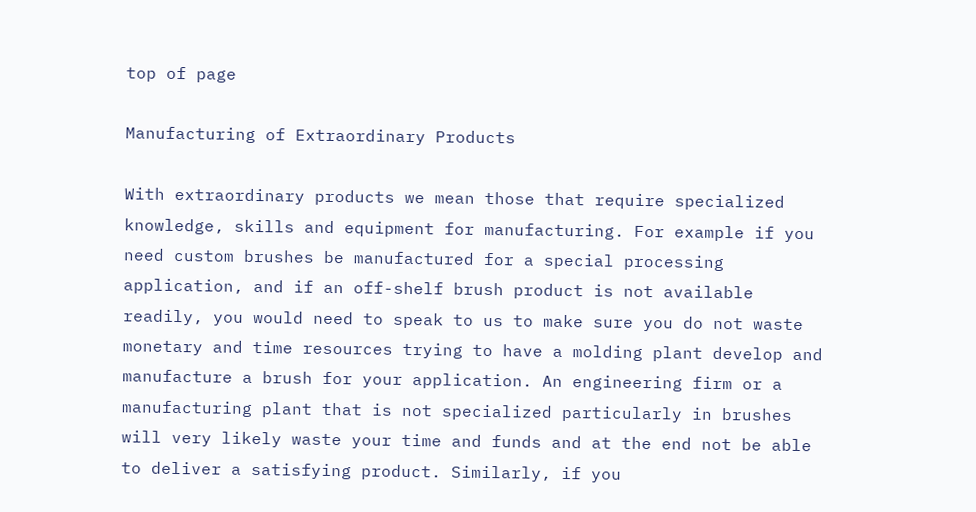top of page

Manufacturing of Extraordinary Products

With extraordinary products we mean those that require specialized knowledge, skills and equipment for manufacturing. For example if you need custom brushes be manufactured for a special processing application, and if an off-shelf brush product is not available readily, you would need to speak to us to make sure you do not waste monetary and time resources trying to have a molding plant develop and manufacture a brush for your application. An engineering firm or a manufacturing plant that is not specialized particularly in brushes will very likely waste your time and funds and at the end not be able to deliver a satisfying product. Similarly, if you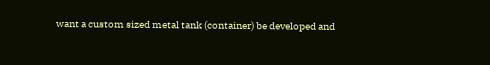want a custom sized metal tank (container) be developed and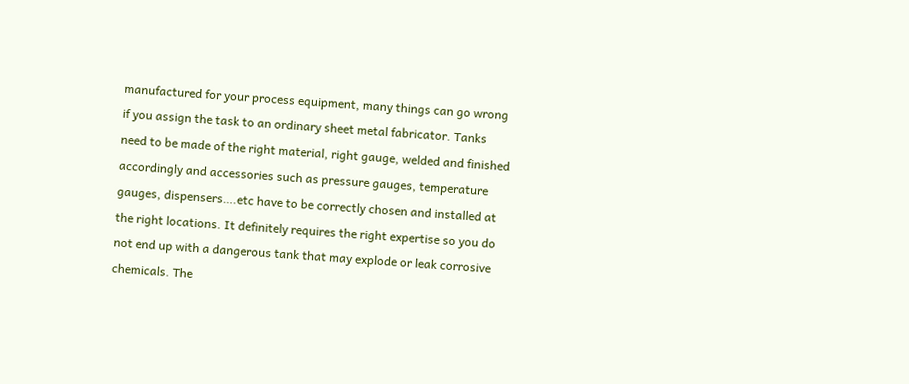manufactured for your process equipment, many things can go wrong if you assign the task to an ordinary sheet metal fabricator. Tanks need to be made of the right material, right gauge, welded and finished accordingly and accessories such as pressure gauges, temperature gauges, dispensers….etc have to be correctly chosen and installed at the right locations. It definitely requires the right expertise so you do not end up with a dangerous tank that may explode or leak corrosive chemicals. The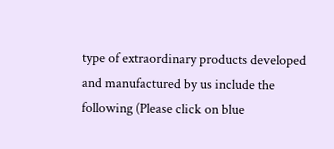type of extraordinary products developed and manufactured by us include the following (Please click on blue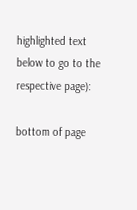highlighted text below to go to the respective page):

bottom of page